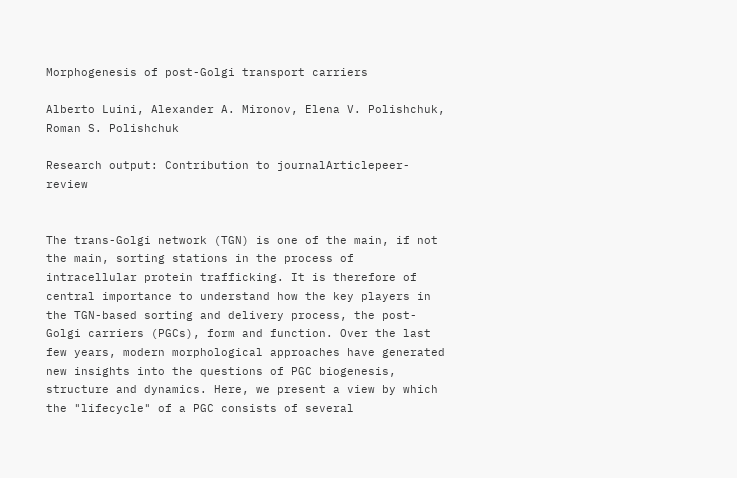Morphogenesis of post-Golgi transport carriers

Alberto Luini, Alexander A. Mironov, Elena V. Polishchuk, Roman S. Polishchuk

Research output: Contribution to journalArticlepeer-review


The trans-Golgi network (TGN) is one of the main, if not the main, sorting stations in the process of intracellular protein trafficking. It is therefore of central importance to understand how the key players in the TGN-based sorting and delivery process, the post-Golgi carriers (PGCs), form and function. Over the last few years, modern morphological approaches have generated new insights into the questions of PGC biogenesis, structure and dynamics. Here, we present a view by which the "lifecycle" of a PGC consists of several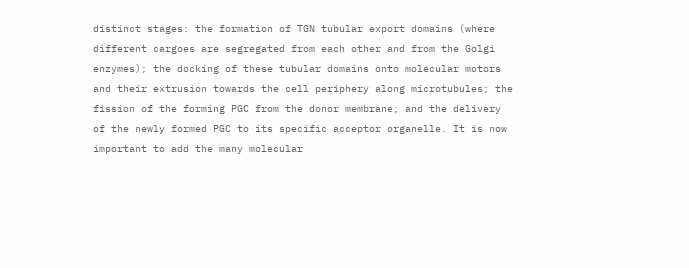distinct stages: the formation of TGN tubular export domains (where different cargoes are segregated from each other and from the Golgi enzymes); the docking of these tubular domains onto molecular motors and their extrusion towards the cell periphery along microtubules; the fission of the forming PGC from the donor membrane; and the delivery of the newly formed PGC to its specific acceptor organelle. It is now important to add the many molecular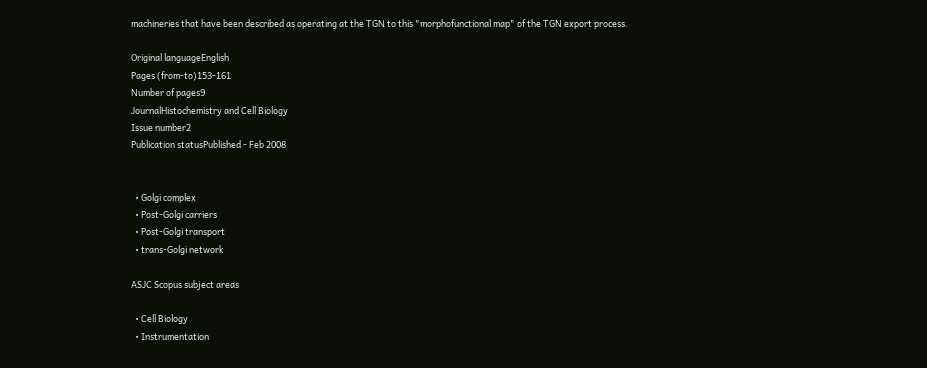machineries that have been described as operating at the TGN to this "morphofunctional map" of the TGN export process.

Original languageEnglish
Pages (from-to)153-161
Number of pages9
JournalHistochemistry and Cell Biology
Issue number2
Publication statusPublished - Feb 2008


  • Golgi complex
  • Post-Golgi carriers
  • Post-Golgi transport
  • trans-Golgi network

ASJC Scopus subject areas

  • Cell Biology
  • Instrumentation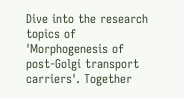Dive into the research topics of 'Morphogenesis of post-Golgi transport carriers'. Together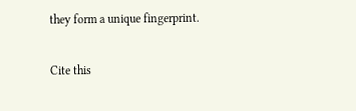they form a unique fingerprint.

Cite this